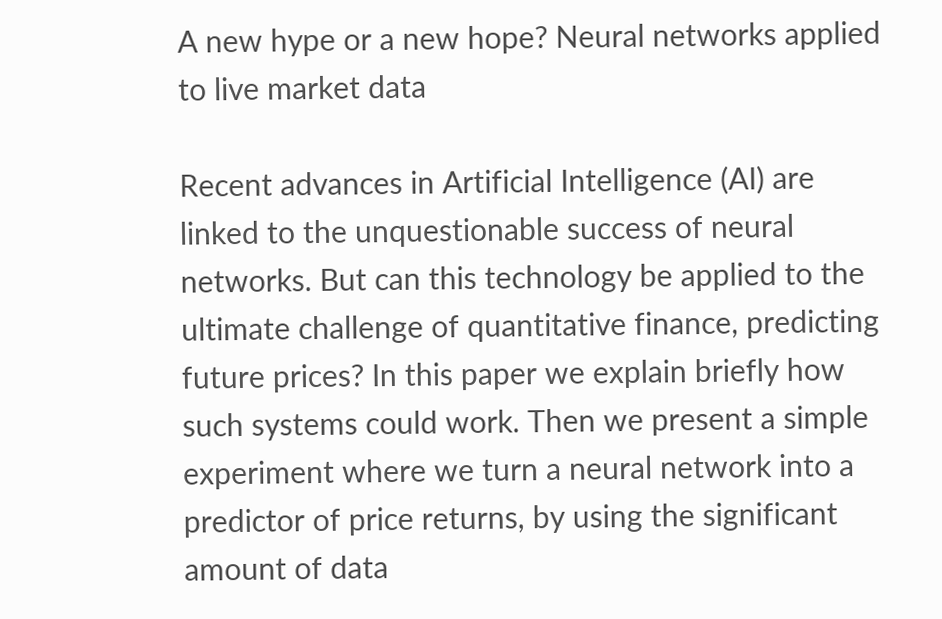A new hype or a new hope? Neural networks applied to live market data

Recent advances in Artificial Intelligence (AI) are linked to the unquestionable success of neural networks. But can this technology be applied to the ultimate challenge of quantitative finance, predicting future prices? In this paper we explain briefly how such systems could work. Then we present a simple experiment where we turn a neural network into a predictor of price returns, by using the significant amount of data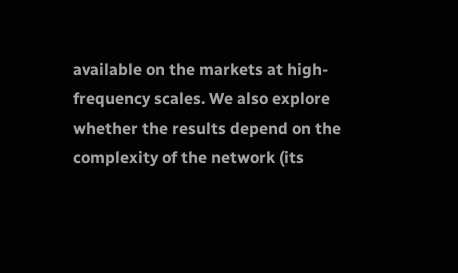available on the markets at high-frequency scales. We also explore whether the results depend on the complexity of the network (its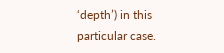‘depth’) in this particular case.